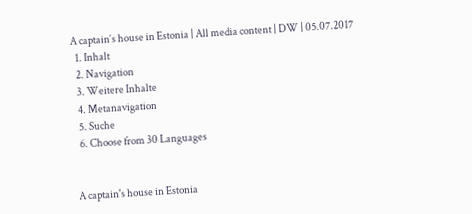A captain′s house in Estonia | All media content | DW | 05.07.2017
  1. Inhalt
  2. Navigation
  3. Weitere Inhalte
  4. Metanavigation
  5. Suche
  6. Choose from 30 Languages


A captain's house in Estonia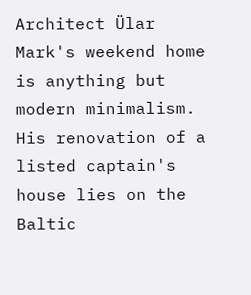Architect Ülar Mark's weekend home is anything but modern minimalism. His renovation of a listed captain's house lies on the Baltic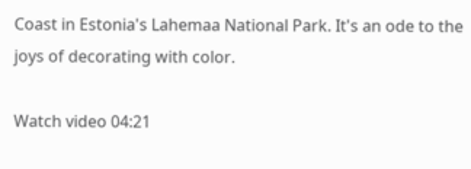Coast in Estonia's Lahemaa National Park. It's an ode to the joys of decorating with color.

Watch video 04:21